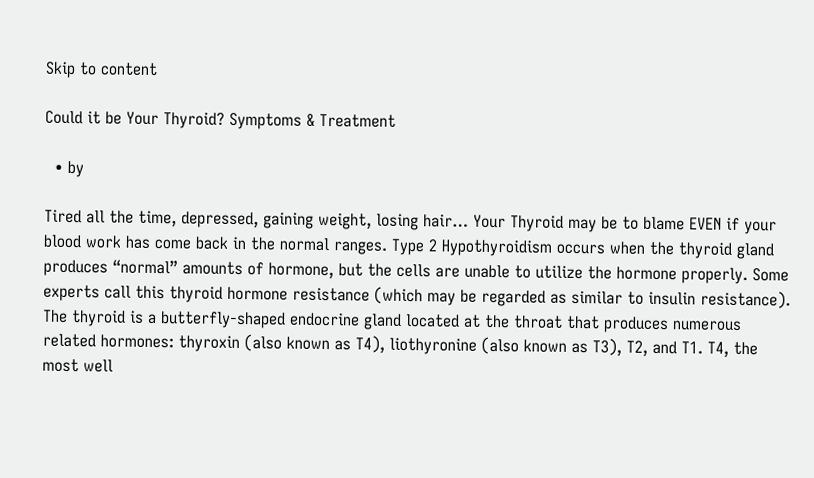Skip to content

Could it be Your Thyroid? Symptoms & Treatment

  • by

Tired all the time, depressed, gaining weight, losing hair… Your Thyroid may be to blame EVEN if your blood work has come back in the normal ranges. Type 2 Hypothyroidism occurs when the thyroid gland produces “normal” amounts of hormone, but the cells are unable to utilize the hormone properly. Some experts call this thyroid hormone resistance (which may be regarded as similar to insulin resistance). The thyroid is a butterfly-shaped endocrine gland located at the throat that produces numerous related hormones: thyroxin (also known as T4), liothyronine (also known as T3), T2, and T1. T4, the most well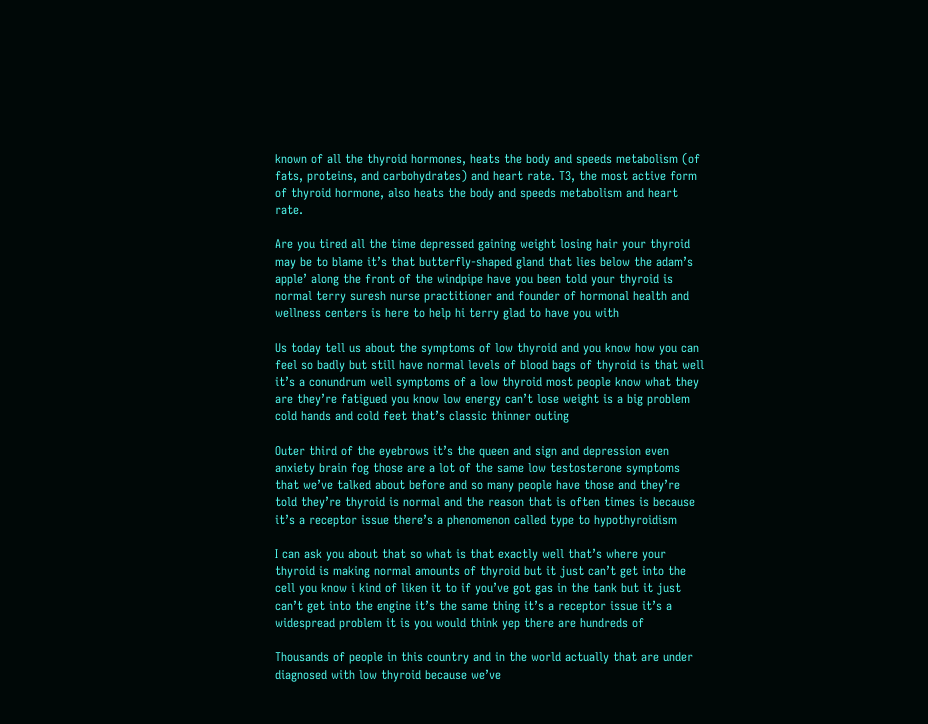known of all the thyroid hormones, heats the body and speeds metabolism (of fats, proteins, and carbohydrates) and heart rate. T3, the most active form of thyroid hormone, also heats the body and speeds metabolism and heart rate.

Are you tired all the time depressed gaining weight losing hair your thyroid may be to blame it’s that butterfly-shaped gland that lies below the adam’s apple’ along the front of the windpipe have you been told your thyroid is normal terry suresh nurse practitioner and founder of hormonal health and wellness centers is here to help hi terry glad to have you with

Us today tell us about the symptoms of low thyroid and you know how you can feel so badly but still have normal levels of blood bags of thyroid is that well it’s a conundrum well symptoms of a low thyroid most people know what they are they’re fatigued you know low energy can’t lose weight is a big problem cold hands and cold feet that’s classic thinner outing

Outer third of the eyebrows it’s the queen and sign and depression even anxiety brain fog those are a lot of the same low testosterone symptoms that we’ve talked about before and so many people have those and they’re told they’re thyroid is normal and the reason that is often times is because it’s a receptor issue there’s a phenomenon called type to hypothyroidism

I can ask you about that so what is that exactly well that’s where your thyroid is making normal amounts of thyroid but it just can’t get into the cell you know i kind of liken it to if you’ve got gas in the tank but it just can’t get into the engine it’s the same thing it’s a receptor issue it’s a widespread problem it is you would think yep there are hundreds of

Thousands of people in this country and in the world actually that are under diagnosed with low thyroid because we’ve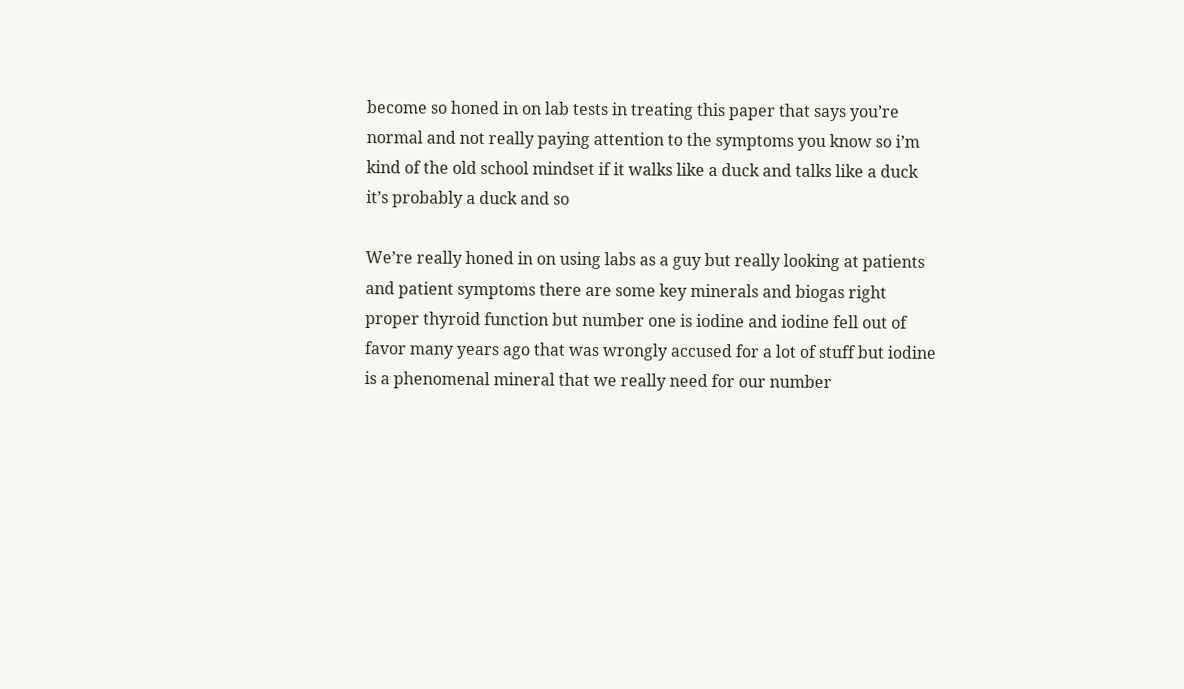become so honed in on lab tests in treating this paper that says you’re normal and not really paying attention to the symptoms you know so i’m kind of the old school mindset if it walks like a duck and talks like a duck it’s probably a duck and so

We’re really honed in on using labs as a guy but really looking at patients and patient symptoms there are some key minerals and biogas right proper thyroid function but number one is iodine and iodine fell out of favor many years ago that was wrongly accused for a lot of stuff but iodine is a phenomenal mineral that we really need for our number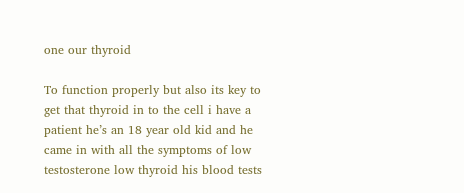one our thyroid

To function properly but also its key to get that thyroid in to the cell i have a patient he’s an 18 year old kid and he came in with all the symptoms of low testosterone low thyroid his blood tests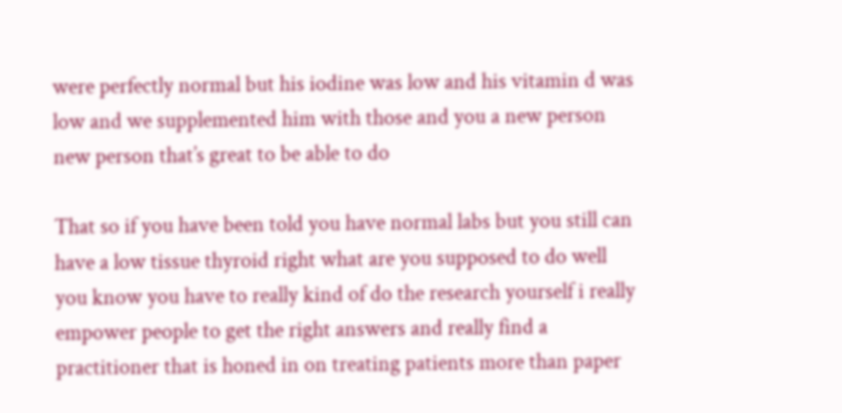were perfectly normal but his iodine was low and his vitamin d was low and we supplemented him with those and you a new person new person that’s great to be able to do

That so if you have been told you have normal labs but you still can have a low tissue thyroid right what are you supposed to do well you know you have to really kind of do the research yourself i really empower people to get the right answers and really find a practitioner that is honed in on treating patients more than paper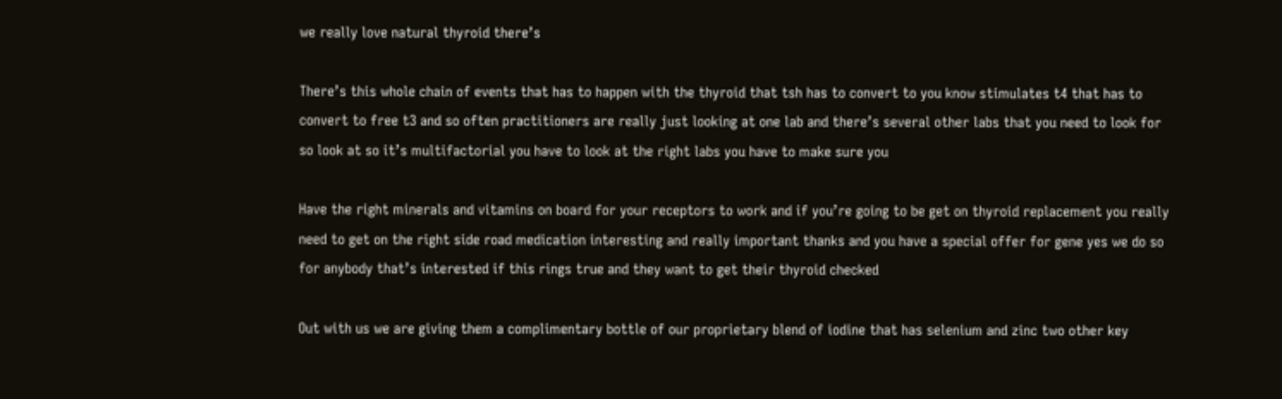we really love natural thyroid there’s

There’s this whole chain of events that has to happen with the thyroid that tsh has to convert to you know stimulates t4 that has to convert to free t3 and so often practitioners are really just looking at one lab and there’s several other labs that you need to look for so look at so it’s multifactorial you have to look at the right labs you have to make sure you

Have the right minerals and vitamins on board for your receptors to work and if you’re going to be get on thyroid replacement you really need to get on the right side road medication interesting and really important thanks and you have a special offer for gene yes we do so for anybody that’s interested if this rings true and they want to get their thyroid checked

Out with us we are giving them a complimentary bottle of our proprietary blend of iodine that has selenium and zinc two other key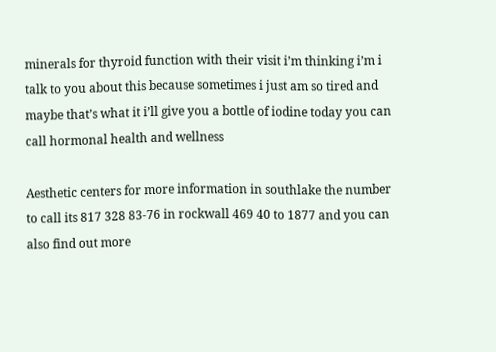minerals for thyroid function with their visit i’m thinking i’m i talk to you about this because sometimes i just am so tired and maybe that’s what it i’ll give you a bottle of iodine today you can call hormonal health and wellness

Aesthetic centers for more information in southlake the number to call its 817 328 83-76 in rockwall 469 40 to 1877 and you can also find out more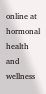online at hormonal health and wellness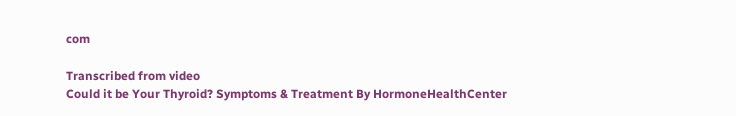com

Transcribed from video
Could it be Your Thyroid? Symptoms & Treatment By HormoneHealthCenter